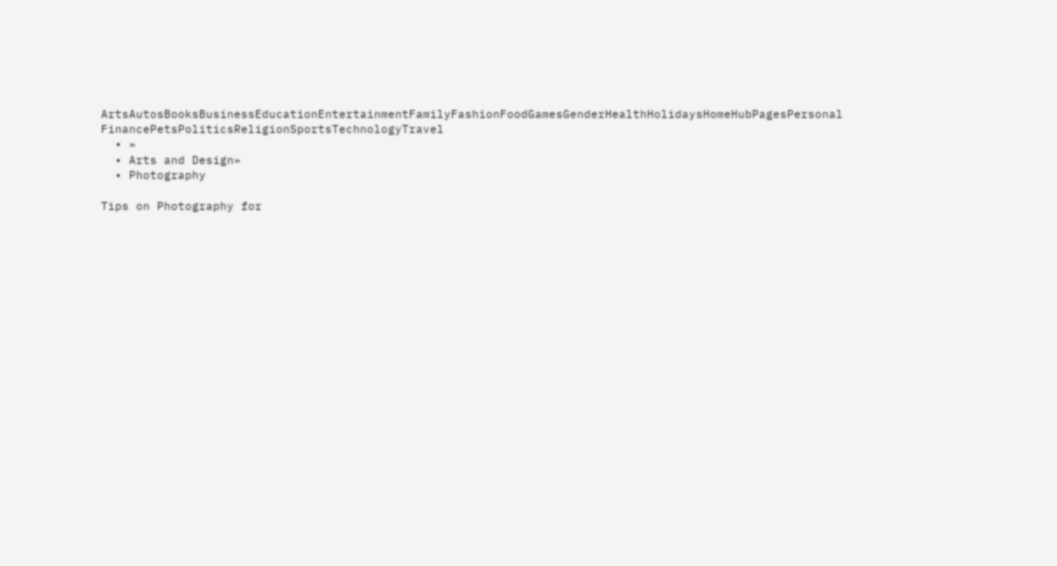ArtsAutosBooksBusinessEducationEntertainmentFamilyFashionFoodGamesGenderHealthHolidaysHomeHubPagesPersonal FinancePetsPoliticsReligionSportsTechnologyTravel
  • »
  • Arts and Design»
  • Photography

Tips on Photography for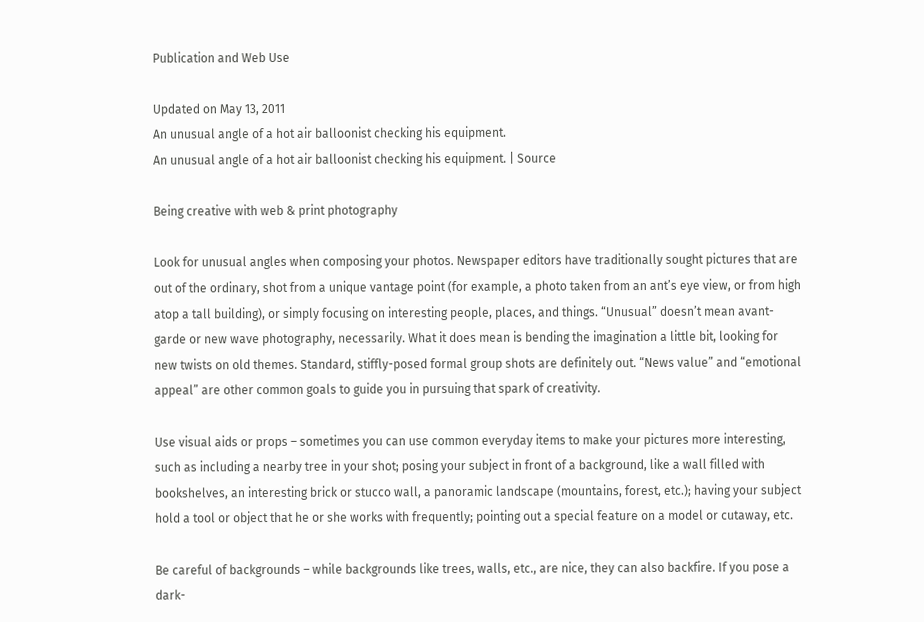Publication and Web Use

Updated on May 13, 2011
An unusual angle of a hot air balloonist checking his equipment.
An unusual angle of a hot air balloonist checking his equipment. | Source

Being creative with web & print photography

Look for unusual angles when composing your photos. Newspaper editors have traditionally sought pictures that are out of the ordinary, shot from a unique vantage point (for example, a photo taken from an ant’s eye view, or from high atop a tall building), or simply focusing on interesting people, places, and things. “Unusual” doesn’t mean avant-garde or new wave photography, necessarily. What it does mean is bending the imagination a little bit, looking for new twists on old themes. Standard, stiffly-posed formal group shots are definitely out. “News value” and “emotional appeal” are other common goals to guide you in pursuing that spark of creativity.

Use visual aids or props – sometimes you can use common everyday items to make your pictures more interesting, such as including a nearby tree in your shot; posing your subject in front of a background, like a wall filled with bookshelves, an interesting brick or stucco wall, a panoramic landscape (mountains, forest, etc.); having your subject hold a tool or object that he or she works with frequently; pointing out a special feature on a model or cutaway, etc.

Be careful of backgrounds – while backgrounds like trees, walls, etc., are nice, they can also backfire. If you pose a dark-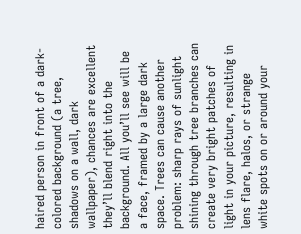haired person in front of a dark-colored background (a tree, shadows on a wall, dark wallpaper), chances are excellent they’ll blend right into the background. All you’ll see will be a face, framed by a large dark space. Trees can cause another problem: sharp rays of sunlight shining through tree branches can create very bright patches of light in your picture, resulting in lens flare, halos, or strange white spots on or around your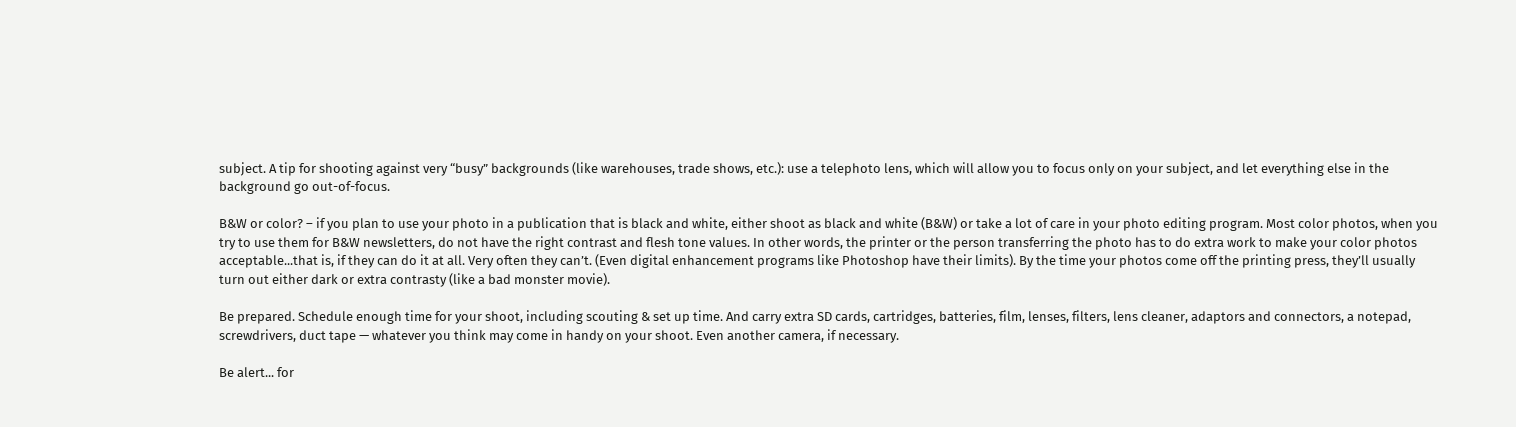subject. A tip for shooting against very “busy” backgrounds (like warehouses, trade shows, etc.): use a telephoto lens, which will allow you to focus only on your subject, and let everything else in the background go out-of-focus.

B&W or color? – if you plan to use your photo in a publication that is black and white, either shoot as black and white (B&W) or take a lot of care in your photo editing program. Most color photos, when you try to use them for B&W newsletters, do not have the right contrast and flesh tone values. In other words, the printer or the person transferring the photo has to do extra work to make your color photos acceptable...that is, if they can do it at all. Very often they can’t. (Even digital enhancement programs like Photoshop have their limits). By the time your photos come off the printing press, they’ll usually turn out either dark or extra contrasty (like a bad monster movie).

Be prepared. Schedule enough time for your shoot, including scouting & set up time. And carry extra SD cards, cartridges, batteries, film, lenses, filters, lens cleaner, adaptors and connectors, a notepad, screwdrivers, duct tape — whatever you think may come in handy on your shoot. Even another camera, if necessary.

Be alert... for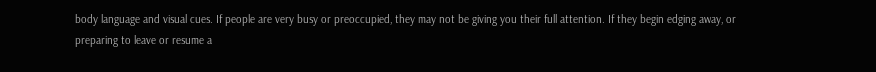body language and visual cues. If people are very busy or preoccupied, they may not be giving you their full attention. If they begin edging away, or preparing to leave or resume a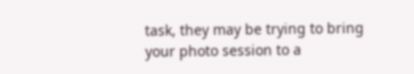task, they may be trying to bring your photo session to a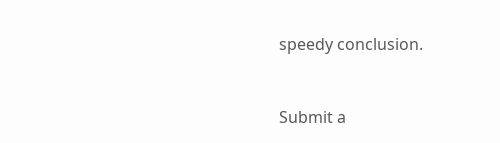speedy conclusion.


Submit a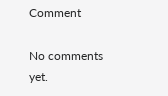Comment

No comments yet.